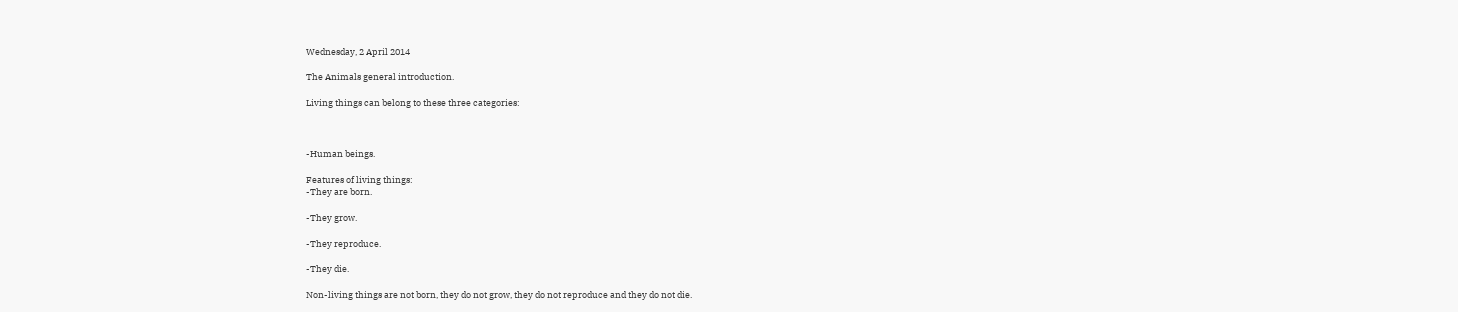Wednesday, 2 April 2014

The Animals general introduction.

Living things can belong to these three categories:



-Human beings.

Features of living things:
-They are born.

-They grow.

-They reproduce.

-They die.

Non-living things are not born, they do not grow, they do not reproduce and they do not die.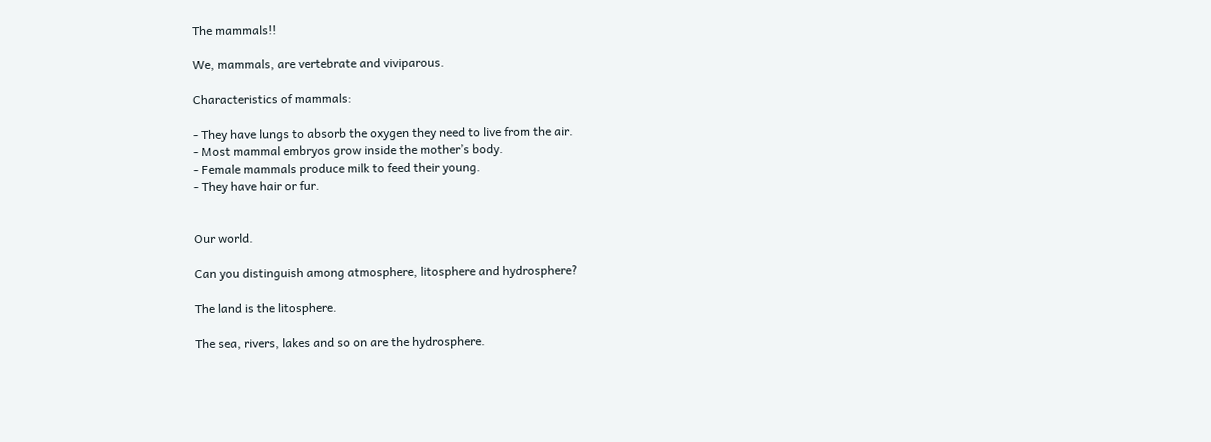The mammals!!

We, mammals, are vertebrate and viviparous.

Characteristics of mammals:

- They have lungs to absorb the oxygen they need to live from the air.
- Most mammal embryos grow inside the mother’s body.
- Female mammals produce milk to feed their young.
- They have hair or fur.


Our world.

Can you distinguish among atmosphere, litosphere and hydrosphere?

The land is the litosphere.

The sea, rivers, lakes and so on are the hydrosphere.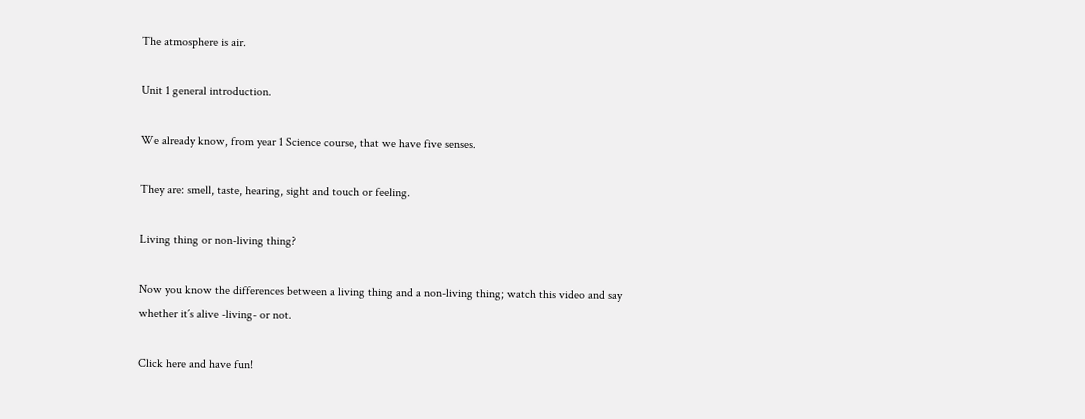The atmosphere is air.

Unit 1 general introduction.

We already know, from year 1 Science course, that we have five senses.

They are: smell, taste, hearing, sight and touch or feeling.

Living thing or non-living thing?

Now you know the differences between a living thing and a non-living thing; watch this video and say whether it´s alive -living- or not.

Click here and have fun!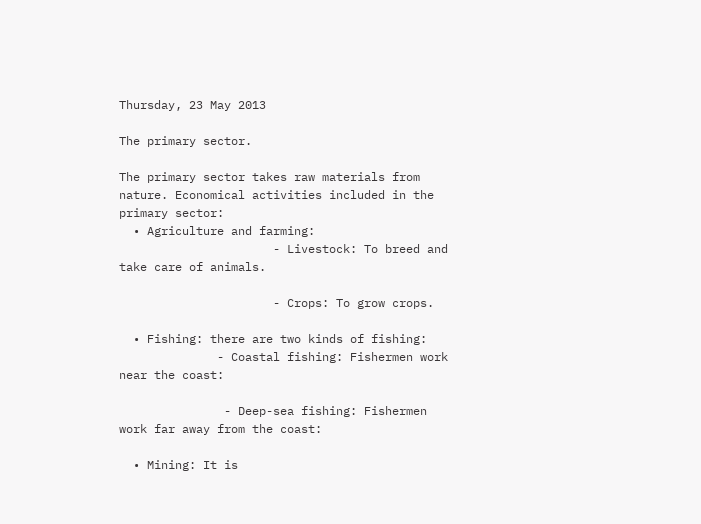Thursday, 23 May 2013

The primary sector.

The primary sector takes raw materials from nature. Economical activities included in the primary sector:
  • Agriculture and farming:
                      - Livestock: To breed and take care of animals.

                      - Crops: To grow crops.

  • Fishing: there are two kinds of fishing:
              - Coastal fishing: Fishermen work near the coast:

               - Deep-sea fishing: Fishermen work far away from the coast:

  • Mining: It is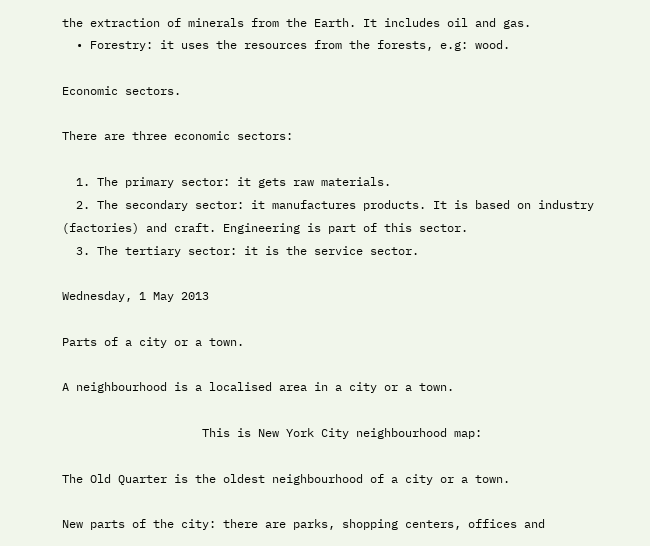the extraction of minerals from the Earth. It includes oil and gas.
  • Forestry: it uses the resources from the forests, e.g: wood.

Economic sectors.

There are three economic sectors:

  1. The primary sector: it gets raw materials.
  2. The secondary sector: it manufactures products. It is based on industry (factories) and craft. Engineering is part of this sector.
  3. The tertiary sector: it is the service sector.

Wednesday, 1 May 2013

Parts of a city or a town.

A neighbourhood is a localised area in a city or a town.

                    This is New York City neighbourhood map:

The Old Quarter is the oldest neighbourhood of a city or a town.

New parts of the city: there are parks, shopping centers, offices and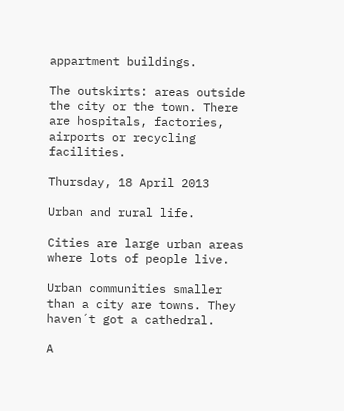appartment buildings.

The outskirts: areas outside the city or the town. There are hospitals, factories, airports or recycling facilities.

Thursday, 18 April 2013

Urban and rural life.

Cities are large urban areas where lots of people live.

Urban communities smaller than a city are towns. They haven´t got a cathedral.

A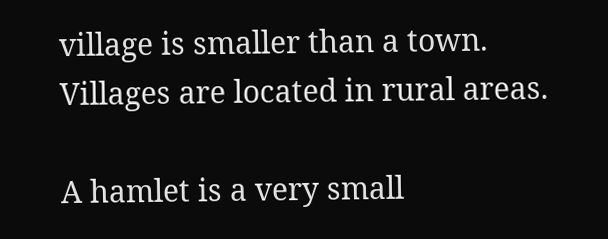village is smaller than a town. Villages are located in rural areas.

A hamlet is a very small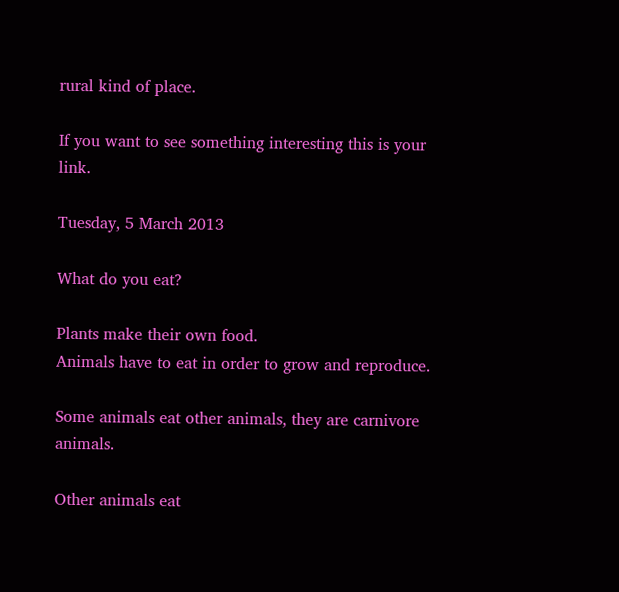rural kind of place.

If you want to see something interesting this is your link.

Tuesday, 5 March 2013

What do you eat?

Plants make their own food.
Animals have to eat in order to grow and reproduce.

Some animals eat other animals, they are carnivore animals.

Other animals eat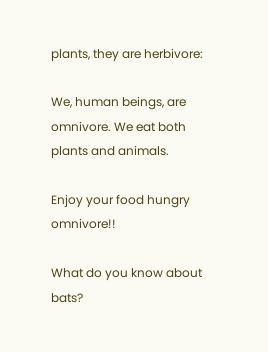plants, they are herbivore:

We, human beings, are omnivore. We eat both plants and animals.

Enjoy your food hungry omnivore!!

What do you know about bats?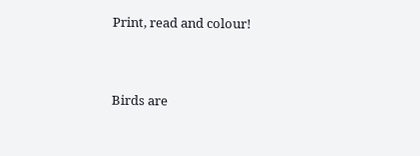Print, read and colour!


Birds are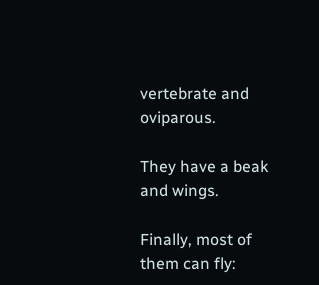vertebrate and oviparous.

They have a beak and wings.

Finally, most of them can fly: